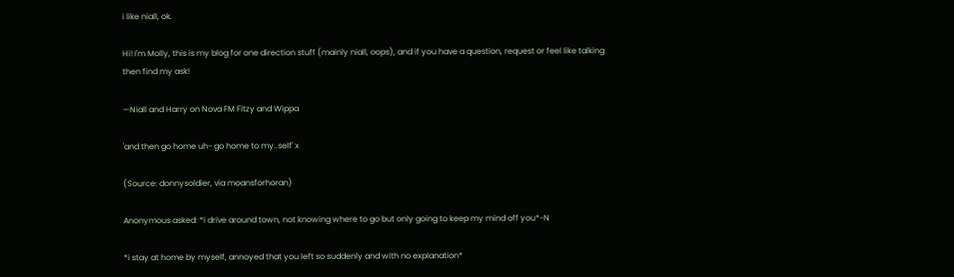i like niall, ok.

Hi! I'm Molly, this is my blog for one direction stuff (mainly niall, oops), and if you have a question, request or feel like talking then find my ask!

—Niall and Harry on Nova FM Fitzy and Wippa

'and then go home uh- go home to my..self' x

(Source: donnysoldier, via moansforhoran)

Anonymous asked: *i drive around town, not knowing where to go but only going to keep my mind off you*-N

*i stay at home by myself, annoyed that you left so suddenly and with no explanation*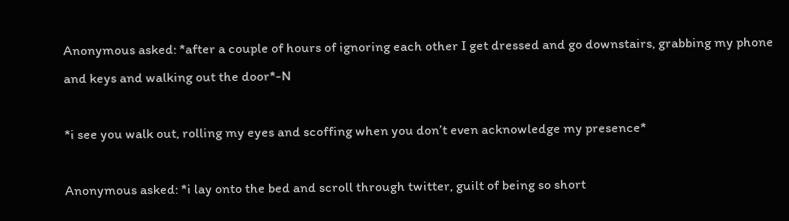Anonymous asked: *after a couple of hours of ignoring each other I get dressed and go downstairs, grabbing my phone and keys and walking out the door*-N

*i see you walk out, rolling my eyes and scoffing when you don’t even acknowledge my presence*

Anonymous asked: *i lay onto the bed and scroll through twitter, guilt of being so short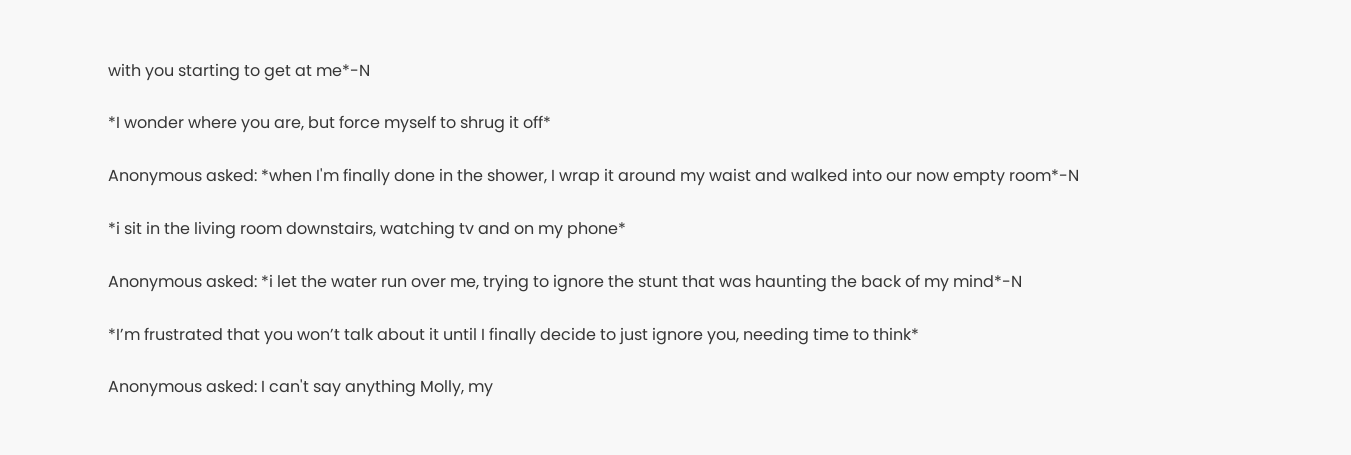with you starting to get at me*-N

*I wonder where you are, but force myself to shrug it off*

Anonymous asked: *when I'm finally done in the shower, I wrap it around my waist and walked into our now empty room*-N

*i sit in the living room downstairs, watching tv and on my phone*

Anonymous asked: *i let the water run over me, trying to ignore the stunt that was haunting the back of my mind*-N

*I’m frustrated that you won’t talk about it until I finally decide to just ignore you, needing time to think*

Anonymous asked: I can't say anything Molly, my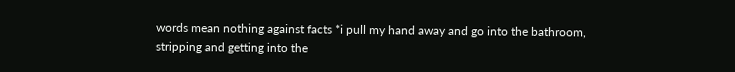words mean nothing against facts *i pull my hand away and go into the bathroom, stripping and getting into the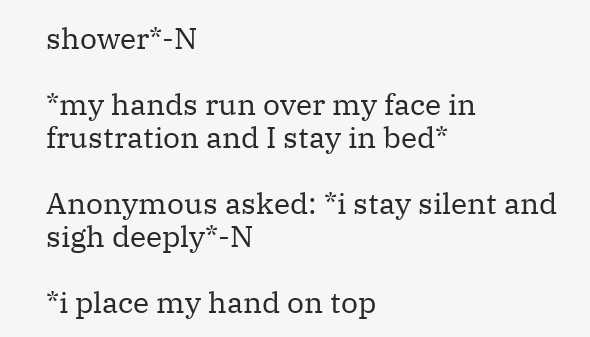shower*-N

*my hands run over my face in frustration and I stay in bed*

Anonymous asked: *i stay silent and sigh deeply*-N

*i place my hand on top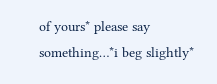of yours* please say something…*i beg slightly*